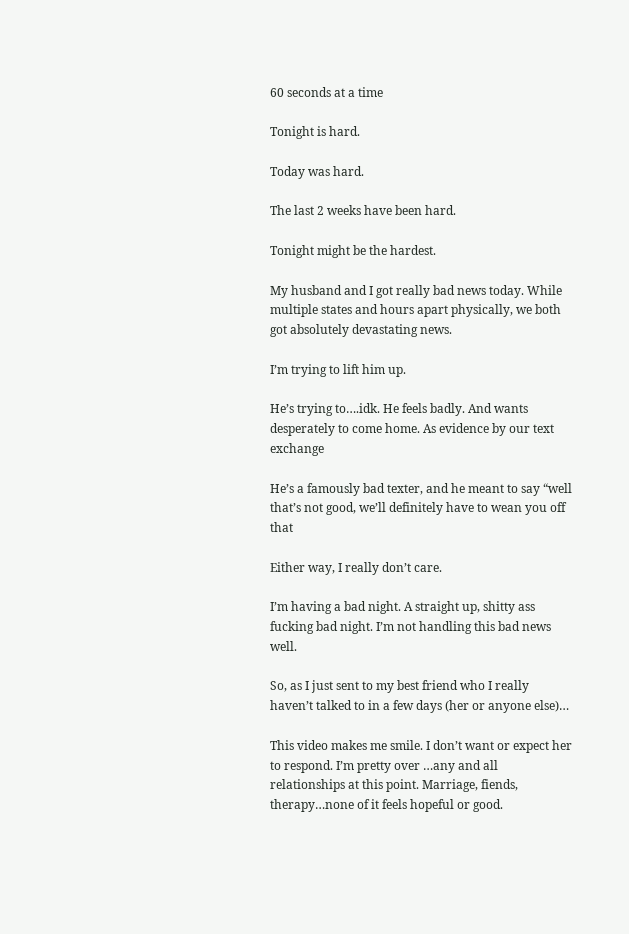60 seconds at a time

Tonight is hard.

Today was hard.

The last 2 weeks have been hard.

Tonight might be the hardest.

My husband and I got really bad news today. While multiple states and hours apart physically, we both got absolutely devastating news.

I’m trying to lift him up.

He’s trying to….idk. He feels badly. And wants desperately to come home. As evidence by our text exchange

He’s a famously bad texter, and he meant to say “well that’s not good, we’ll definitely have to wean you off that

Either way, I really don’t care.

I’m having a bad night. A straight up, shitty ass fucking bad night. I’m not handling this bad news well.

So, as I just sent to my best friend who I really haven’t talked to in a few days (her or anyone else)…

This video makes me smile. I don’t want or expect her to respond. I’m pretty over …any and all relationships at this point. Marriage, fiends, therapy…none of it feels hopeful or good.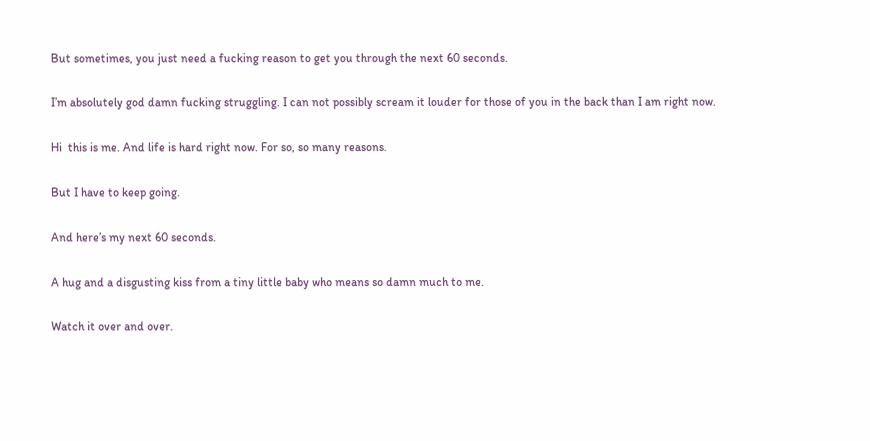But sometimes, you just need a fucking reason to get you through the next 60 seconds.

I’m absolutely god damn fucking struggling. I can not possibly scream it louder for those of you in the back than I am right now.

Hi  this is me. And life is hard right now. For so, so many reasons.

But I have to keep going.

And here’s my next 60 seconds.

A hug and a disgusting kiss from a tiny little baby who means so damn much to me.

Watch it over and over.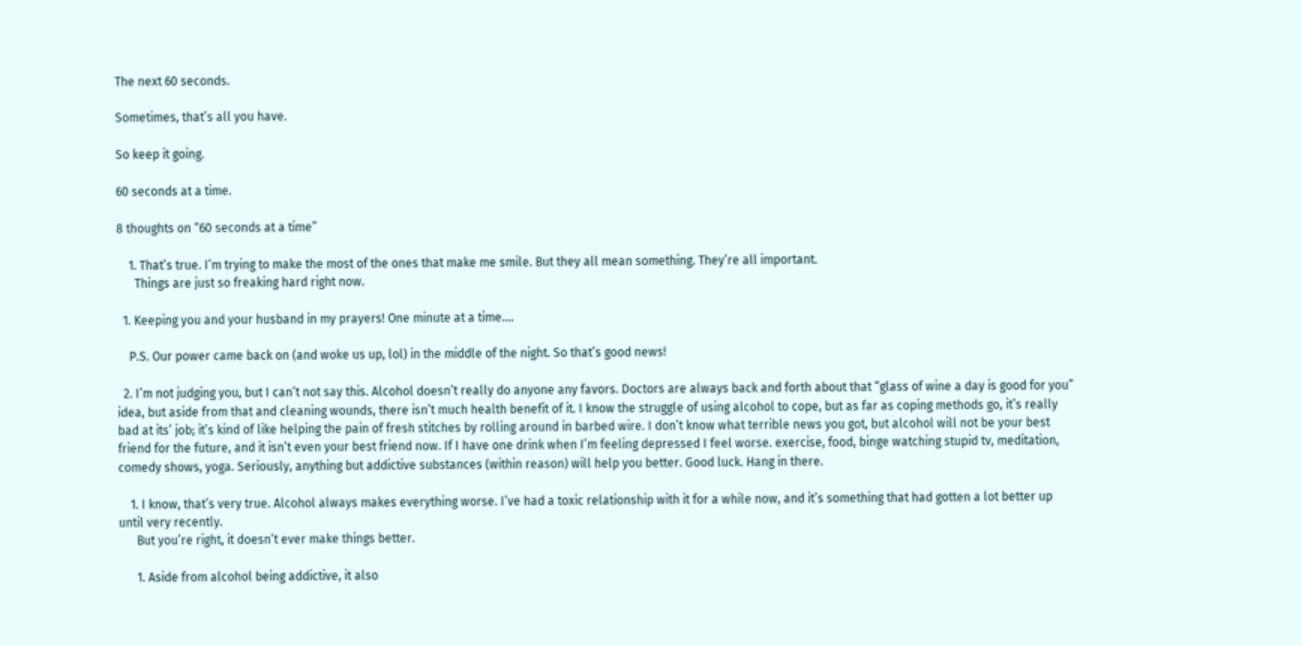The next 60 seconds.

Sometimes, that’s all you have.

So keep it going.

60 seconds at a time.

8 thoughts on “60 seconds at a time”

    1. That’s true. I’m trying to make the most of the ones that make me smile. But they all mean something. They’re all important.
      Things are just so freaking hard right now.

  1. Keeping you and your husband in my prayers! One minute at a time….

    P.S. Our power came back on (and woke us up, lol) in the middle of the night. So that’s good news!

  2. I’m not judging you, but I can’t not say this. Alcohol doesn’t really do anyone any favors. Doctors are always back and forth about that “glass of wine a day is good for you” idea, but aside from that and cleaning wounds, there isn’t much health benefit of it. I know the struggle of using alcohol to cope, but as far as coping methods go, it’s really bad at its’ job; it’s kind of like helping the pain of fresh stitches by rolling around in barbed wire. I don’t know what terrible news you got, but alcohol will not be your best friend for the future, and it isn’t even your best friend now. If I have one drink when I’m feeling depressed I feel worse. exercise, food, binge watching stupid tv, meditation, comedy shows, yoga. Seriously, anything but addictive substances (within reason) will help you better. Good luck. Hang in there.

    1. I know, that’s very true. Alcohol always makes everything worse. I’ve had a toxic relationship with it for a while now, and it’s something that had gotten a lot better up until very recently.
      But you’re right, it doesn’t ever make things better.

      1. Aside from alcohol being addictive, it also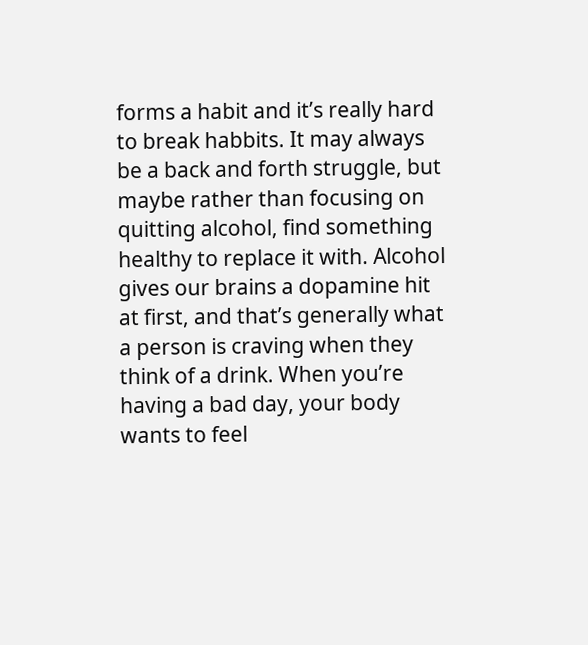forms a habit and it’s really hard to break habbits. It may always be a back and forth struggle, but maybe rather than focusing on quitting alcohol, find something healthy to replace it with. Alcohol gives our brains a dopamine hit at first, and that’s generally what a person is craving when they think of a drink. When you’re having a bad day, your body wants to feel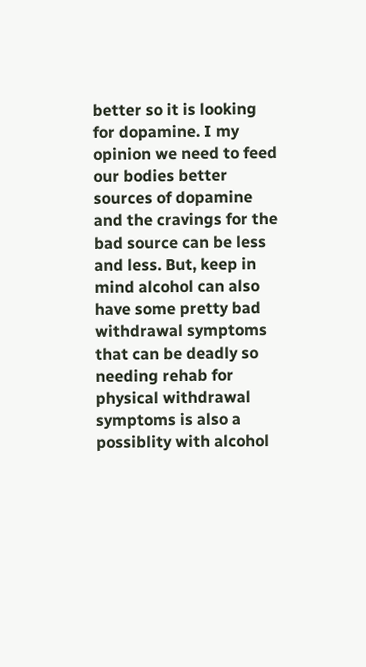better so it is looking for dopamine. I my opinion we need to feed our bodies better sources of dopamine and the cravings for the bad source can be less and less. But, keep in mind alcohol can also have some pretty bad withdrawal symptoms that can be deadly so needing rehab for physical withdrawal symptoms is also a possiblity with alcohol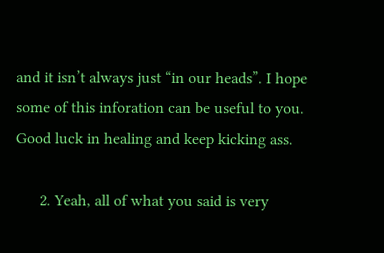and it isn’t always just “in our heads”. I hope some of this inforation can be useful to you. Good luck in healing and keep kicking ass.

      2. Yeah, all of what you said is very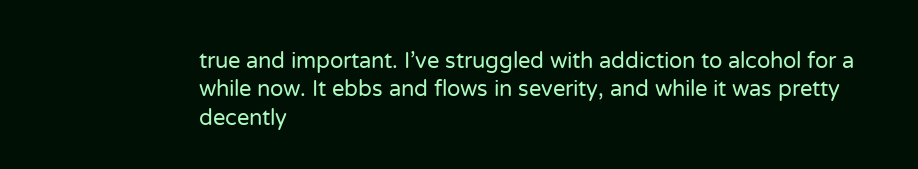true and important. I’ve struggled with addiction to alcohol for a while now. It ebbs and flows in severity, and while it was pretty decently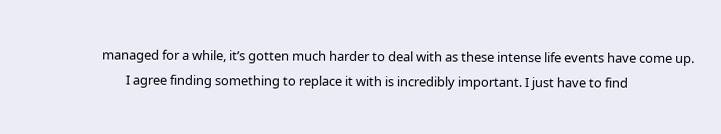managed for a while, it’s gotten much harder to deal with as these intense life events have come up.
        I agree finding something to replace it with is incredibly important. I just have to find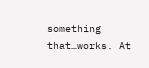something that…works. At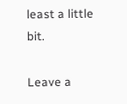least a little bit.

Leave a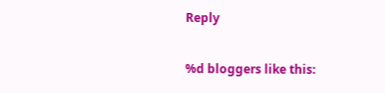Reply

%d bloggers like this: